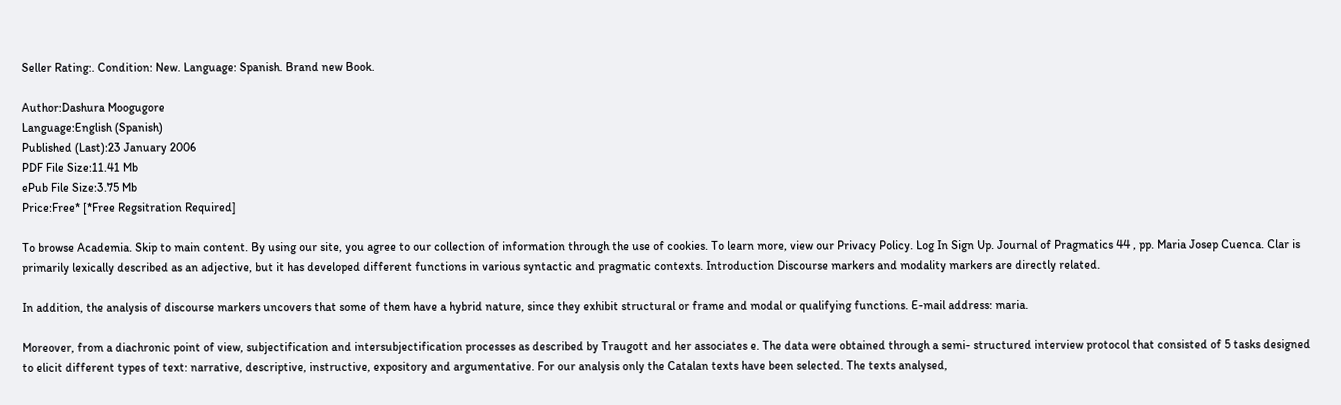Seller Rating:. Condition: New. Language: Spanish. Brand new Book.

Author:Dashura Moogugore
Language:English (Spanish)
Published (Last):23 January 2006
PDF File Size:11.41 Mb
ePub File Size:3.75 Mb
Price:Free* [*Free Regsitration Required]

To browse Academia. Skip to main content. By using our site, you agree to our collection of information through the use of cookies. To learn more, view our Privacy Policy. Log In Sign Up. Journal of Pragmatics 44 , pp. Maria Josep Cuenca. Clar is primarily lexically described as an adjective, but it has developed different functions in various syntactic and pragmatic contexts. Introduction Discourse markers and modality markers are directly related.

In addition, the analysis of discourse markers uncovers that some of them have a hybrid nature, since they exhibit structural or frame and modal or qualifying functions. E-mail address: maria.

Moreover, from a diachronic point of view, subjectification and intersubjectification processes as described by Traugott and her associates e. The data were obtained through a semi- structured interview protocol that consisted of 5 tasks designed to elicit different types of text: narrative, descriptive, instructive, expository and argumentative. For our analysis only the Catalan texts have been selected. The texts analysed,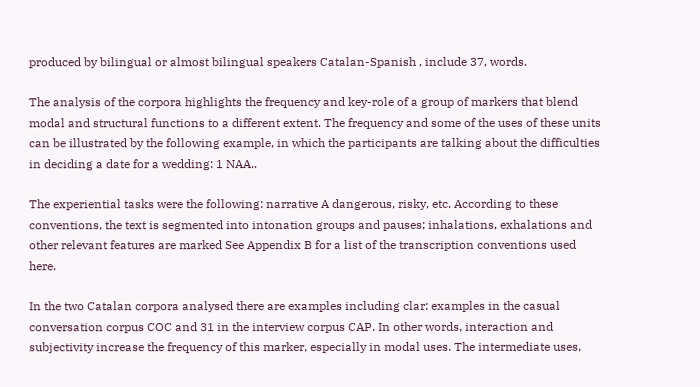produced by bilingual or almost bilingual speakers Catalan-Spanish , include 37, words.

The analysis of the corpora highlights the frequency and key-role of a group of markers that blend modal and structural functions to a different extent. The frequency and some of the uses of these units can be illustrated by the following example, in which the participants are talking about the difficulties in deciding a date for a wedding: 1 NAA..

The experiential tasks were the following: narrative A dangerous, risky, etc. According to these conventions, the text is segmented into intonation groups and pauses; inhalations, exhalations and other relevant features are marked See Appendix B for a list of the transcription conventions used here.

In the two Catalan corpora analysed there are examples including clar: examples in the casual conversation corpus COC and 31 in the interview corpus CAP. In other words, interaction and subjectivity increase the frequency of this marker, especially in modal uses. The intermediate uses,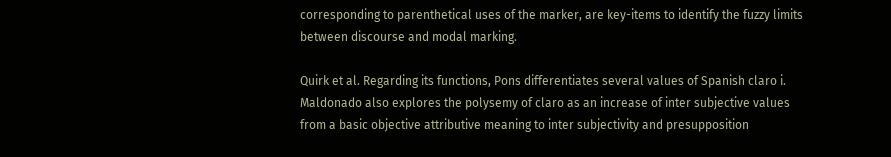corresponding to parenthetical uses of the marker, are key-items to identify the fuzzy limits between discourse and modal marking.

Quirk et al. Regarding its functions, Pons differentiates several values of Spanish claro i. Maldonado also explores the polysemy of claro as an increase of inter subjective values from a basic objective attributive meaning to inter subjectivity and presupposition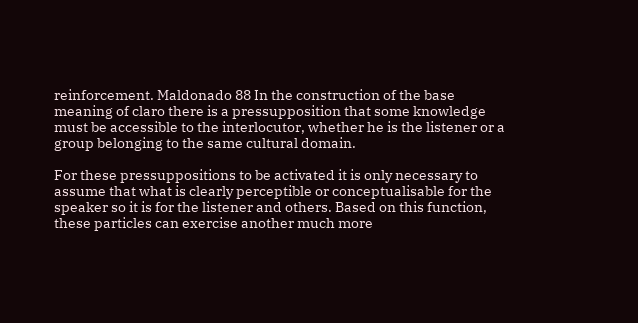reinforcement. Maldonado 88 In the construction of the base meaning of claro there is a pressupposition that some knowledge must be accessible to the interlocutor, whether he is the listener or a group belonging to the same cultural domain.

For these pressuppositions to be activated it is only necessary to assume that what is clearly perceptible or conceptualisable for the speaker so it is for the listener and others. Based on this function, these particles can exercise another much more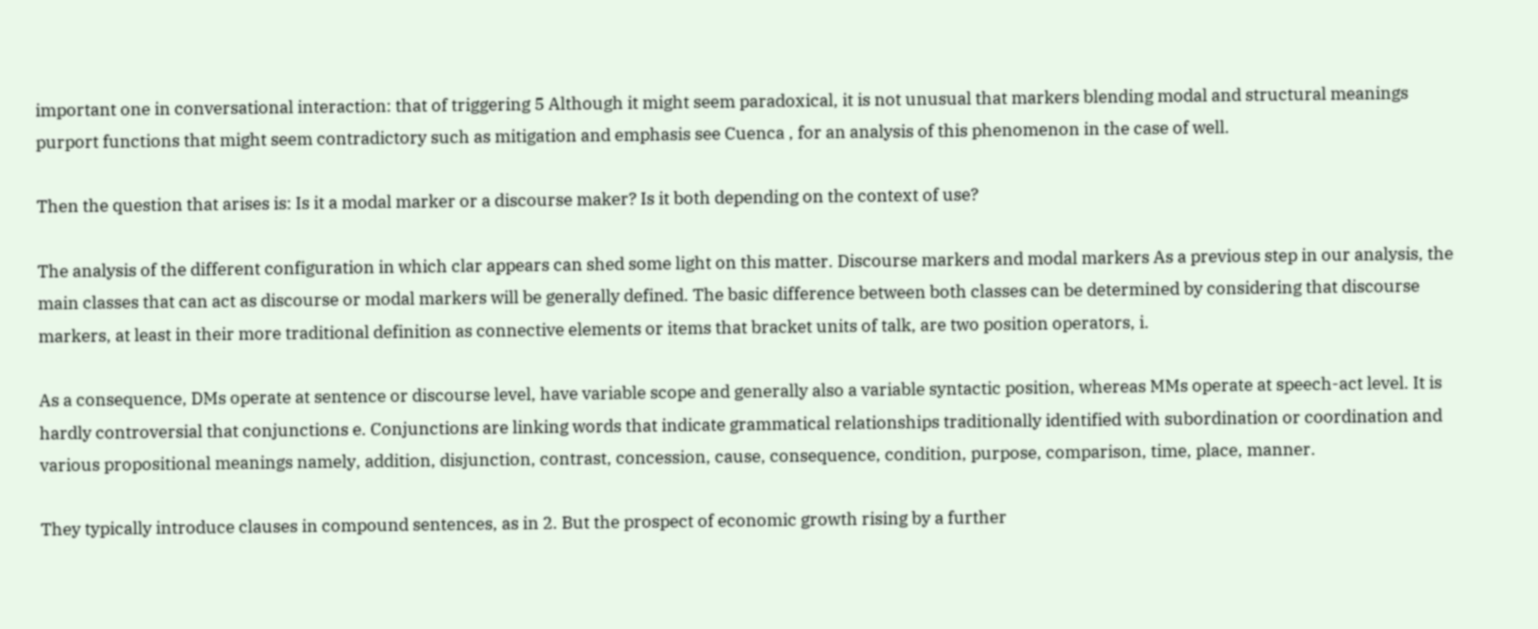important one in conversational interaction: that of triggering 5 Although it might seem paradoxical, it is not unusual that markers blending modal and structural meanings purport functions that might seem contradictory such as mitigation and emphasis see Cuenca , for an analysis of this phenomenon in the case of well.

Then the question that arises is: Is it a modal marker or a discourse maker? Is it both depending on the context of use?

The analysis of the different configuration in which clar appears can shed some light on this matter. Discourse markers and modal markers As a previous step in our analysis, the main classes that can act as discourse or modal markers will be generally defined. The basic difference between both classes can be determined by considering that discourse markers, at least in their more traditional definition as connective elements or items that bracket units of talk, are two position operators, i.

As a consequence, DMs operate at sentence or discourse level, have variable scope and generally also a variable syntactic position, whereas MMs operate at speech-act level. It is hardly controversial that conjunctions e. Conjunctions are linking words that indicate grammatical relationships traditionally identified with subordination or coordination and various propositional meanings namely, addition, disjunction, contrast, concession, cause, consequence, condition, purpose, comparison, time, place, manner.

They typically introduce clauses in compound sentences, as in 2. But the prospect of economic growth rising by a further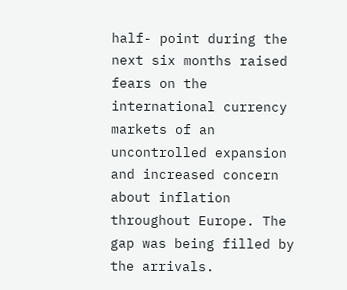half- point during the next six months raised fears on the international currency markets of an uncontrolled expansion and increased concern about inflation throughout Europe. The gap was being filled by the arrivals.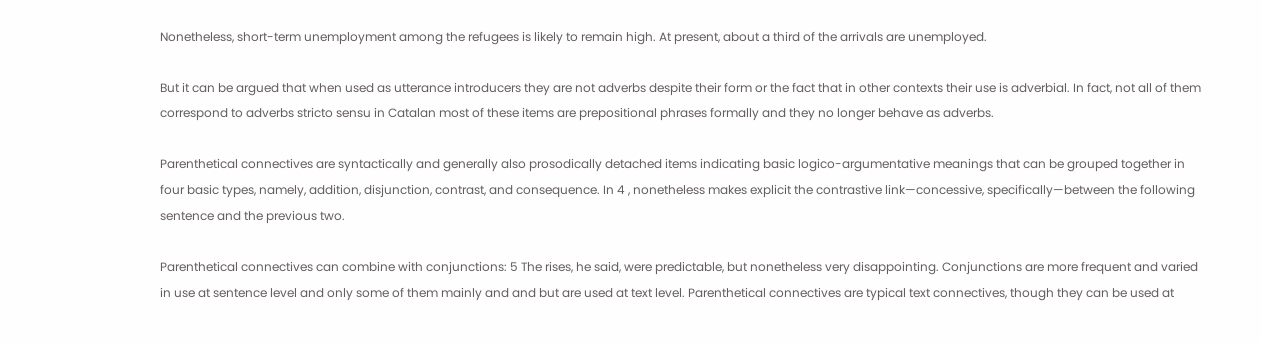Nonetheless, short-term unemployment among the refugees is likely to remain high. At present, about a third of the arrivals are unemployed.

But it can be argued that when used as utterance introducers they are not adverbs despite their form or the fact that in other contexts their use is adverbial. In fact, not all of them correspond to adverbs stricto sensu in Catalan most of these items are prepositional phrases formally and they no longer behave as adverbs.

Parenthetical connectives are syntactically and generally also prosodically detached items indicating basic logico-argumentative meanings that can be grouped together in four basic types, namely, addition, disjunction, contrast, and consequence. In 4 , nonetheless makes explicit the contrastive link—concessive, specifically—between the following sentence and the previous two.

Parenthetical connectives can combine with conjunctions: 5 The rises, he said, were predictable, but nonetheless very disappointing. Conjunctions are more frequent and varied in use at sentence level and only some of them mainly and and but are used at text level. Parenthetical connectives are typical text connectives, though they can be used at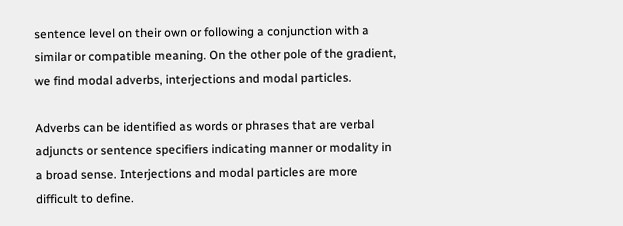sentence level on their own or following a conjunction with a similar or compatible meaning. On the other pole of the gradient, we find modal adverbs, interjections and modal particles.

Adverbs can be identified as words or phrases that are verbal adjuncts or sentence specifiers indicating manner or modality in a broad sense. Interjections and modal particles are more difficult to define.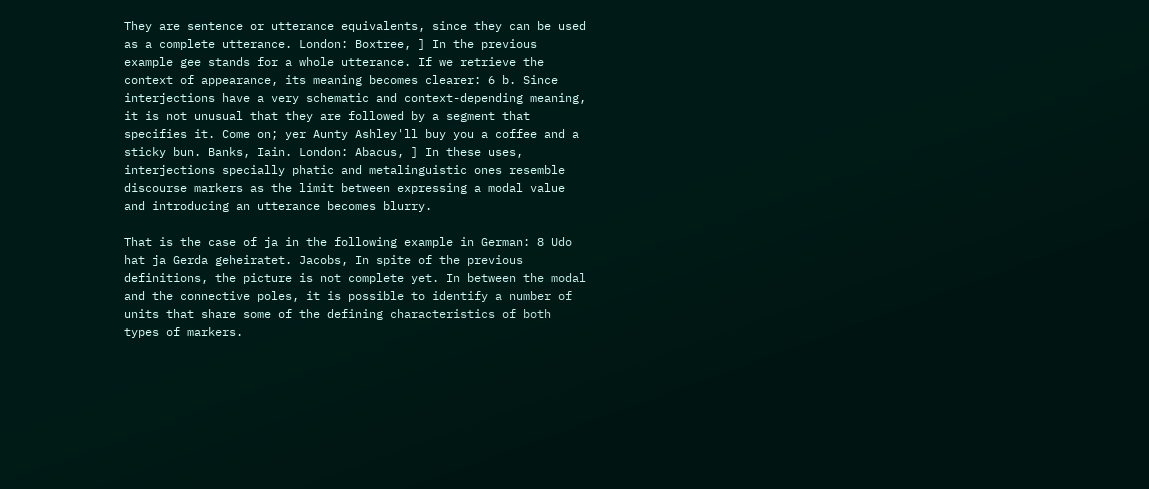They are sentence or utterance equivalents, since they can be used as a complete utterance. London: Boxtree, ] In the previous example gee stands for a whole utterance. If we retrieve the context of appearance, its meaning becomes clearer: 6 b. Since interjections have a very schematic and context-depending meaning, it is not unusual that they are followed by a segment that specifies it. Come on; yer Aunty Ashley'll buy you a coffee and a sticky bun. Banks, Iain. London: Abacus, ] In these uses, interjections specially phatic and metalinguistic ones resemble discourse markers as the limit between expressing a modal value and introducing an utterance becomes blurry.

That is the case of ja in the following example in German: 8 Udo hat ja Gerda geheiratet. Jacobs, In spite of the previous definitions, the picture is not complete yet. In between the modal and the connective poles, it is possible to identify a number of units that share some of the defining characteristics of both types of markers.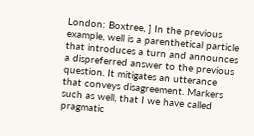London: Boxtree, ] In the previous example, well is a parenthetical particle that introduces a turn and announces a dispreferred answer to the previous question. It mitigates an utterance that conveys disagreement. Markers such as well, that I we have called pragmatic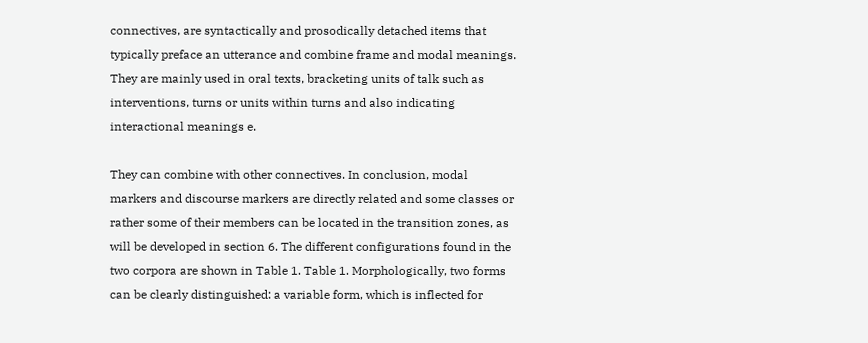connectives, are syntactically and prosodically detached items that typically preface an utterance and combine frame and modal meanings. They are mainly used in oral texts, bracketing units of talk such as interventions, turns or units within turns and also indicating interactional meanings e.

They can combine with other connectives. In conclusion, modal markers and discourse markers are directly related and some classes or rather some of their members can be located in the transition zones, as will be developed in section 6. The different configurations found in the two corpora are shown in Table 1. Table 1. Morphologically, two forms can be clearly distinguished: a variable form, which is inflected for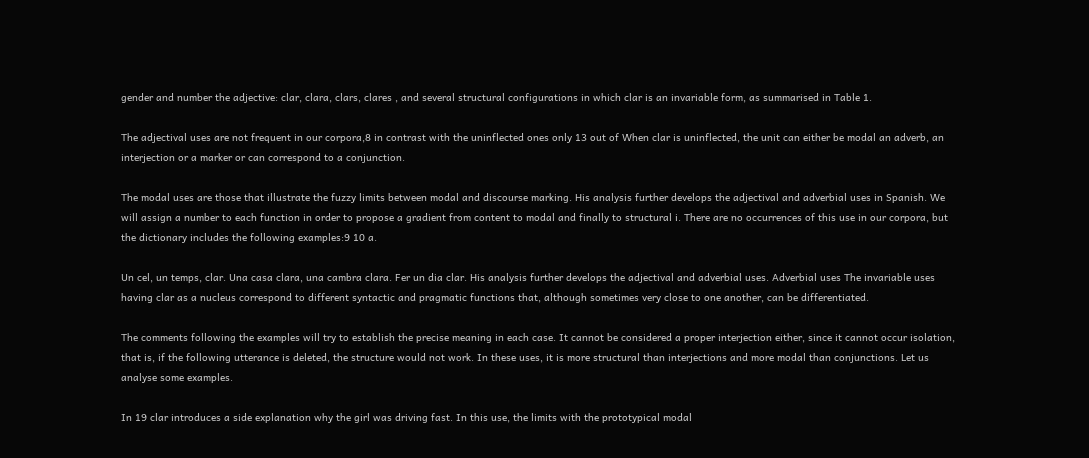gender and number the adjective: clar, clara, clars, clares , and several structural configurations in which clar is an invariable form, as summarised in Table 1.

The adjectival uses are not frequent in our corpora,8 in contrast with the uninflected ones only 13 out of When clar is uninflected, the unit can either be modal an adverb, an interjection or a marker or can correspond to a conjunction.

The modal uses are those that illustrate the fuzzy limits between modal and discourse marking. His analysis further develops the adjectival and adverbial uses in Spanish. We will assign a number to each function in order to propose a gradient from content to modal and finally to structural i. There are no occurrences of this use in our corpora, but the dictionary includes the following examples:9 10 a.

Un cel, un temps, clar. Una casa clara, una cambra clara. Fer un dia clar. His analysis further develops the adjectival and adverbial uses. Adverbial uses The invariable uses having clar as a nucleus correspond to different syntactic and pragmatic functions that, although sometimes very close to one another, can be differentiated.

The comments following the examples will try to establish the precise meaning in each case. It cannot be considered a proper interjection either, since it cannot occur isolation, that is, if the following utterance is deleted, the structure would not work. In these uses, it is more structural than interjections and more modal than conjunctions. Let us analyse some examples.

In 19 clar introduces a side explanation why the girl was driving fast. In this use, the limits with the prototypical modal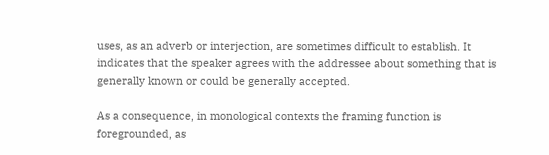uses, as an adverb or interjection, are sometimes difficult to establish. It indicates that the speaker agrees with the addressee about something that is generally known or could be generally accepted.

As a consequence, in monological contexts the framing function is foregrounded, as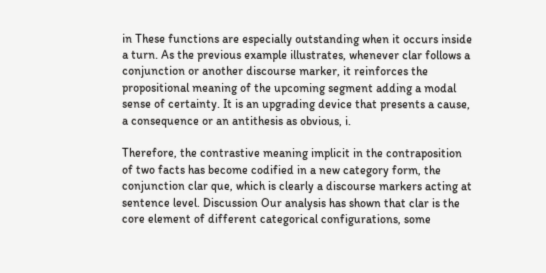in These functions are especially outstanding when it occurs inside a turn. As the previous example illustrates, whenever clar follows a conjunction or another discourse marker, it reinforces the propositional meaning of the upcoming segment adding a modal sense of certainty. It is an upgrading device that presents a cause, a consequence or an antithesis as obvious, i.

Therefore, the contrastive meaning implicit in the contraposition of two facts has become codified in a new category form, the conjunction clar que, which is clearly a discourse markers acting at sentence level. Discussion Our analysis has shown that clar is the core element of different categorical configurations, some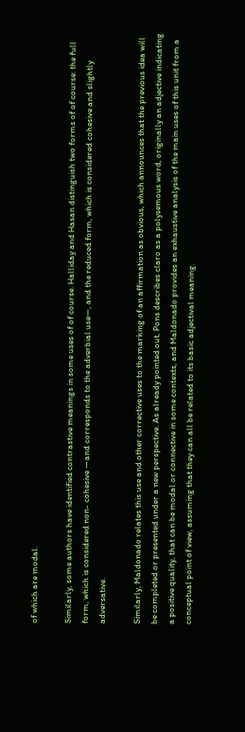of which are modal.

Similarly, some authors have identified contrastive meanings in some uses of of course. Halliday and Hasan distinguish two forms of of course: the full form, which is considered non- cohesive —and corresponds to the adverbial use—, and the reduced form, which is considered cohesive and slightly adversative.

Similarly, Maldonado relates this use and other corrective uses to the marking of an affirmation as obvious, which announces that the previous idea will be completed or presented under a new perspective. As already pointed out, Pons describes claro as a polysemous word, originally an adjective indicating a positive quality, that can be modal or connective in some contexts, and Maldonado provides an exhaustive analysis of the main uses of this unit from a conceptual point of view, assuming that they can all be related to its basic adjectival meaning.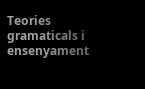Teories gramaticals i ensenyament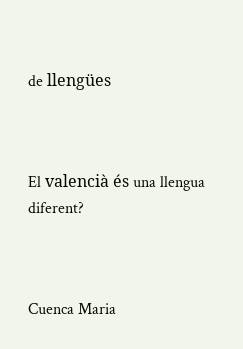de llengües



El valencià és una llengua diferent?



Cuenca Maria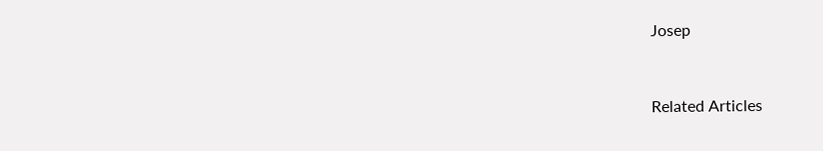Josep


Related Articles